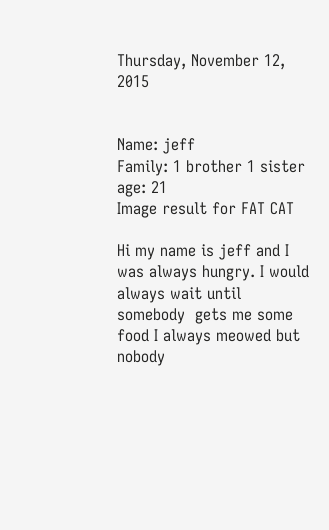Thursday, November 12, 2015


Name: jeff
Family: 1 brother 1 sister
age: 21
Image result for FAT CAT

Hi my name is jeff and I was always hungry. I would always wait until somebody  gets me some food I always meowed but nobody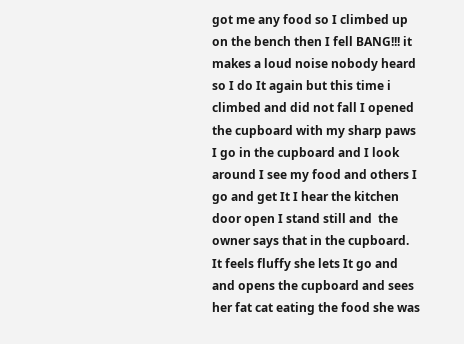got me any food so I climbed up on the bench then I fell BANG!!! it makes a loud noise nobody heard so I do It again but this time i climbed and did not fall I opened the cupboard with my sharp paws I go in the cupboard and I look around I see my food and others I go and get It I hear the kitchen door open I stand still and  the owner says that in the cupboard. It feels fluffy she lets It go and and opens the cupboard and sees her fat cat eating the food she was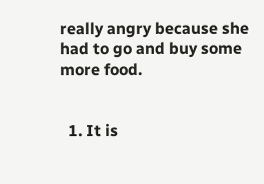really angry because she had to go and buy some more food.


  1. It is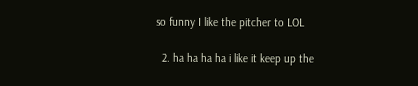so funny I like the pitcher to LOL

  2. ha ha ha ha i like it keep up the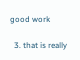good work

  3. that is really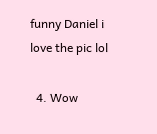funny Daniel i love the pic lol

  4. Wow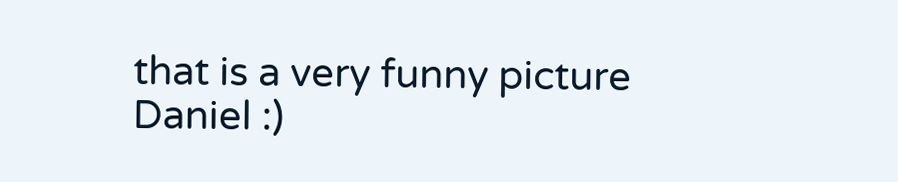that is a very funny picture Daniel :)